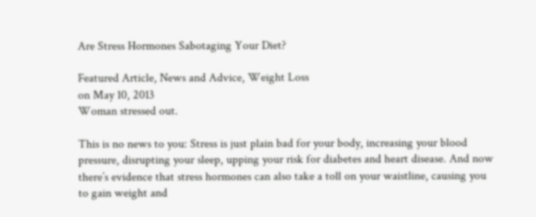Are Stress Hormones Sabotaging Your Diet?

Featured Article, News and Advice, Weight Loss
on May 10, 2013
Woman stressed out.

This is no news to you: Stress is just plain bad for your body, increasing your blood pressure, disrupting your sleep, upping your risk for diabetes and heart disease. And now there’s evidence that stress hormones can also take a toll on your waistline, causing you to gain weight and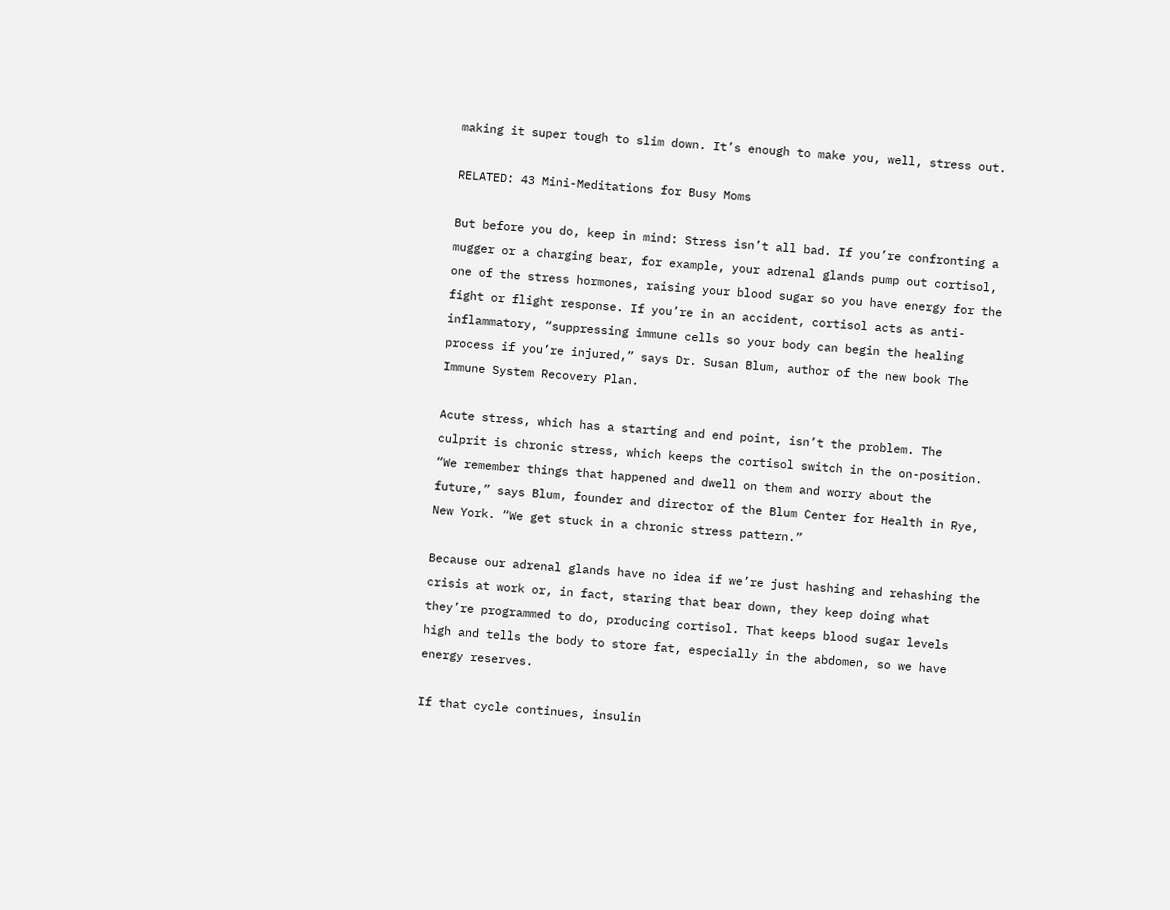making it super tough to slim down. It’s enough to make you, well, stress out.

RELATED: 43 Mini-Meditations for Busy Moms

But before you do, keep in mind: Stress isn’t all bad. If you’re confronting a mugger or a charging bear, for example, your adrenal glands pump out cortisol, one of the stress hormones, raising your blood sugar so you have energy for the fight or flight response. If you’re in an accident, cortisol acts as anti-inflammatory, “suppressing immune cells so your body can begin the healing process if you’re injured,” says Dr. Susan Blum, author of the new book The Immune System Recovery Plan.

Acute stress, which has a starting and end point, isn’t the problem. The culprit is chronic stress, which keeps the cortisol switch in the on-position. “We remember things that happened and dwell on them and worry about the future,” says Blum, founder and director of the Blum Center for Health in Rye, New York. “We get stuck in a chronic stress pattern.”

Because our adrenal glands have no idea if we’re just hashing and rehashing the crisis at work or, in fact, staring that bear down, they keep doing what they’re programmed to do, producing cortisol. That keeps blood sugar levels high and tells the body to store fat, especially in the abdomen, so we have energy reserves.

If that cycle continues, insulin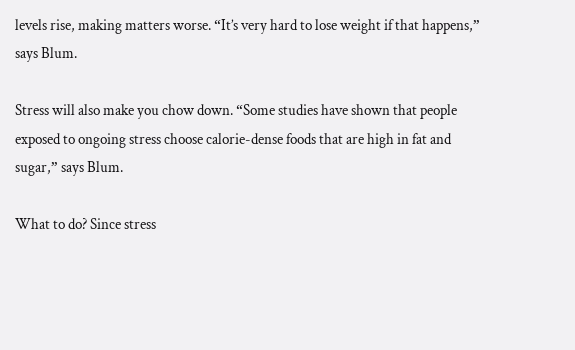levels rise, making matters worse. “It’s very hard to lose weight if that happens,” says Blum.

Stress will also make you chow down. “Some studies have shown that people exposed to ongoing stress choose calorie-dense foods that are high in fat and sugar,” says Blum.

What to do? Since stress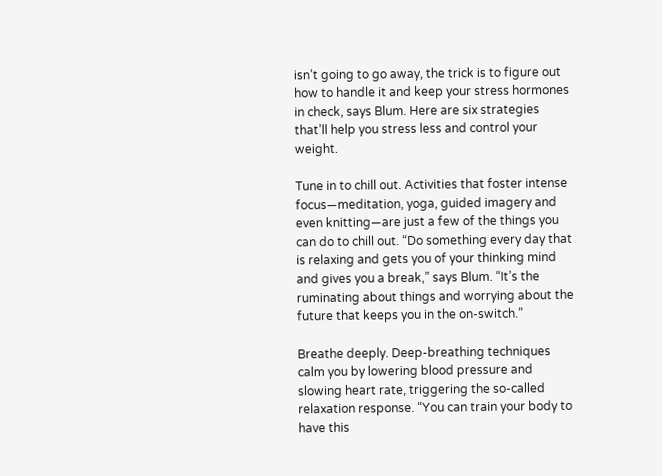isn’t going to go away, the trick is to figure out how to handle it and keep your stress hormones in check, says Blum. Here are six strategies that’ll help you stress less and control your weight.

Tune in to chill out. Activities that foster intense focus—meditation, yoga, guided imagery and even knitting—are just a few of the things you can do to chill out. “Do something every day that is relaxing and gets you of your thinking mind and gives you a break,” says Blum. “It’s the ruminating about things and worrying about the future that keeps you in the on-switch.”

Breathe deeply. Deep-breathing techniques calm you by lowering blood pressure and slowing heart rate, triggering the so-called relaxation response. “You can train your body to have this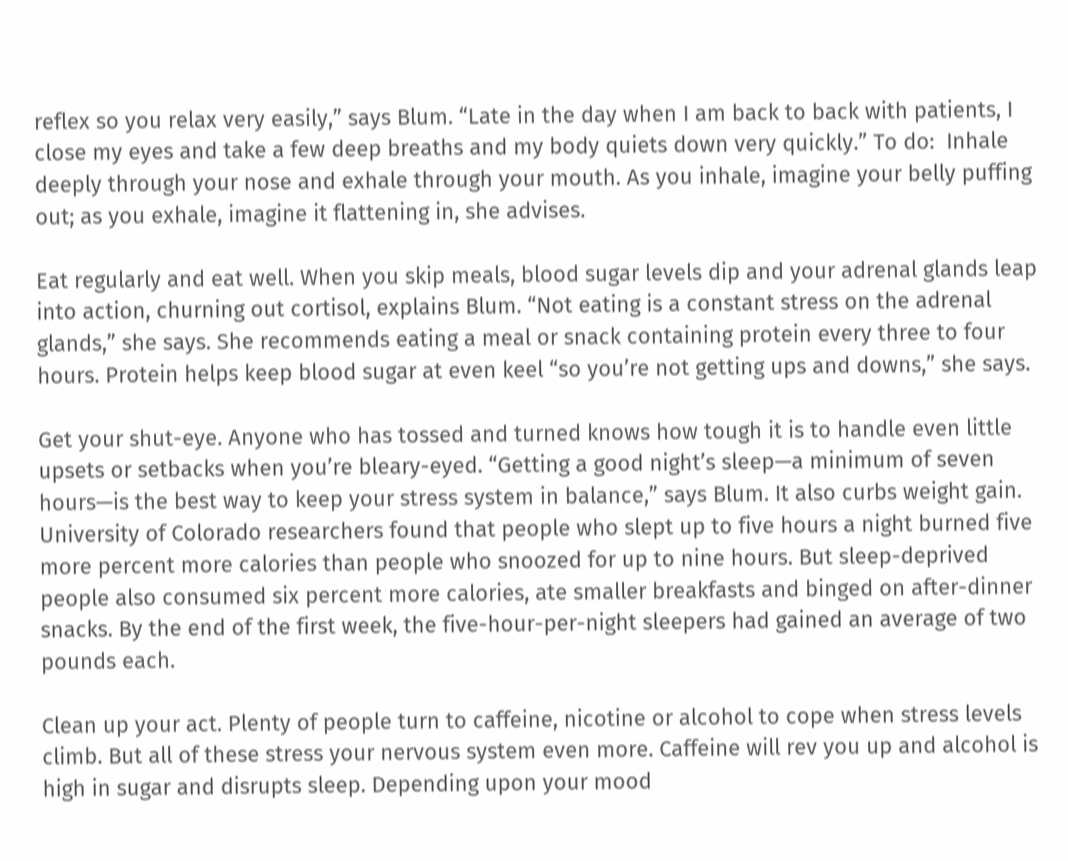reflex so you relax very easily,” says Blum. “Late in the day when I am back to back with patients, I close my eyes and take a few deep breaths and my body quiets down very quickly.” To do:  Inhale deeply through your nose and exhale through your mouth. As you inhale, imagine your belly puffing out; as you exhale, imagine it flattening in, she advises.

Eat regularly and eat well. When you skip meals, blood sugar levels dip and your adrenal glands leap into action, churning out cortisol, explains Blum. “Not eating is a constant stress on the adrenal glands,” she says. She recommends eating a meal or snack containing protein every three to four hours. Protein helps keep blood sugar at even keel “so you’re not getting ups and downs,” she says.

Get your shut-eye. Anyone who has tossed and turned knows how tough it is to handle even little upsets or setbacks when you’re bleary-eyed. “Getting a good night’s sleep—a minimum of seven hours—is the best way to keep your stress system in balance,” says Blum. It also curbs weight gain. University of Colorado researchers found that people who slept up to five hours a night burned five more percent more calories than people who snoozed for up to nine hours. But sleep-deprived people also consumed six percent more calories, ate smaller breakfasts and binged on after-dinner snacks. By the end of the first week, the five-hour-per-night sleepers had gained an average of two pounds each.

Clean up your act. Plenty of people turn to caffeine, nicotine or alcohol to cope when stress levels climb. But all of these stress your nervous system even more. Caffeine will rev you up and alcohol is high in sugar and disrupts sleep. Depending upon your mood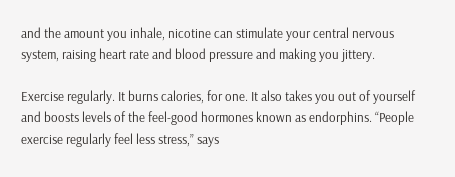and the amount you inhale, nicotine can stimulate your central nervous system, raising heart rate and blood pressure and making you jittery.

Exercise regularly. It burns calories, for one. It also takes you out of yourself and boosts levels of the feel-good hormones known as endorphins. “People exercise regularly feel less stress,” says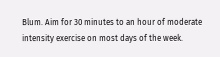Blum. Aim for 30 minutes to an hour of moderate intensity exercise on most days of the week.